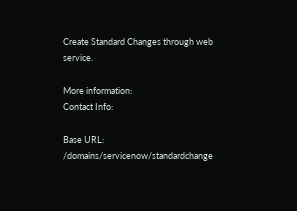Create Standard Changes through web service.

More information:
Contact Info:

Base URL: /domains/servicenow/standardchange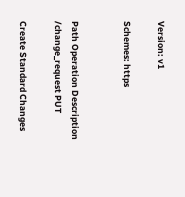Version: v1

Schemes: https


Path Operation Description
/change_request PUT

Create Standard Changes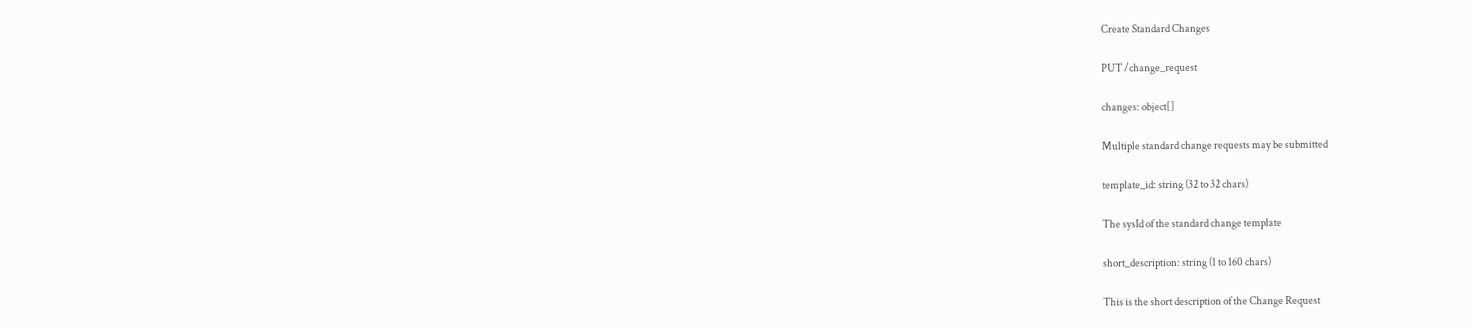Create Standard Changes

PUT /change_request

changes: object[]

Multiple standard change requests may be submitted

template_id: string (32 to 32 chars)

The sysId of the standard change template

short_description: string (1 to 160 chars)

This is the short description of the Change Request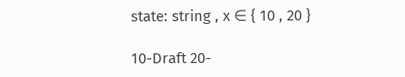state: string , x ∈ { 10 , 20 }

10-Draft 20-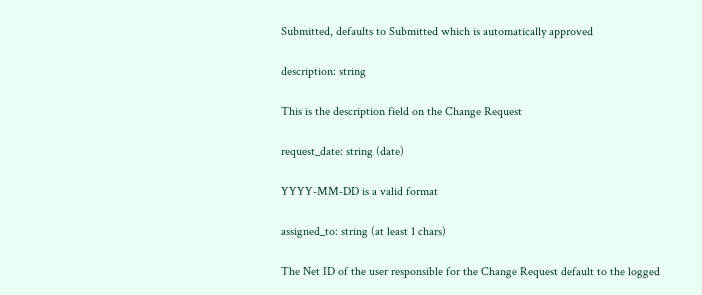Submitted, defaults to Submitted which is automatically approved

description: string

This is the description field on the Change Request

request_date: string (date)

YYYY-MM-DD is a valid format

assigned_to: string (at least 1 chars)

The Net ID of the user responsible for the Change Request default to the logged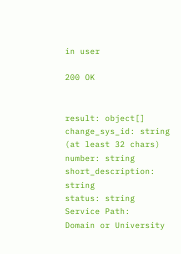in user

200 OK


result: object[]
change_sys_id: string (at least 32 chars)
number: string
short_description: string
status: string
Service Path:
Domain or University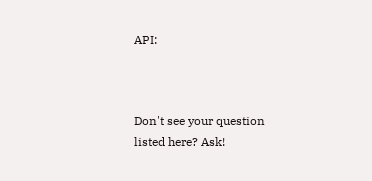API:



Don't see your question listed here? Ask!